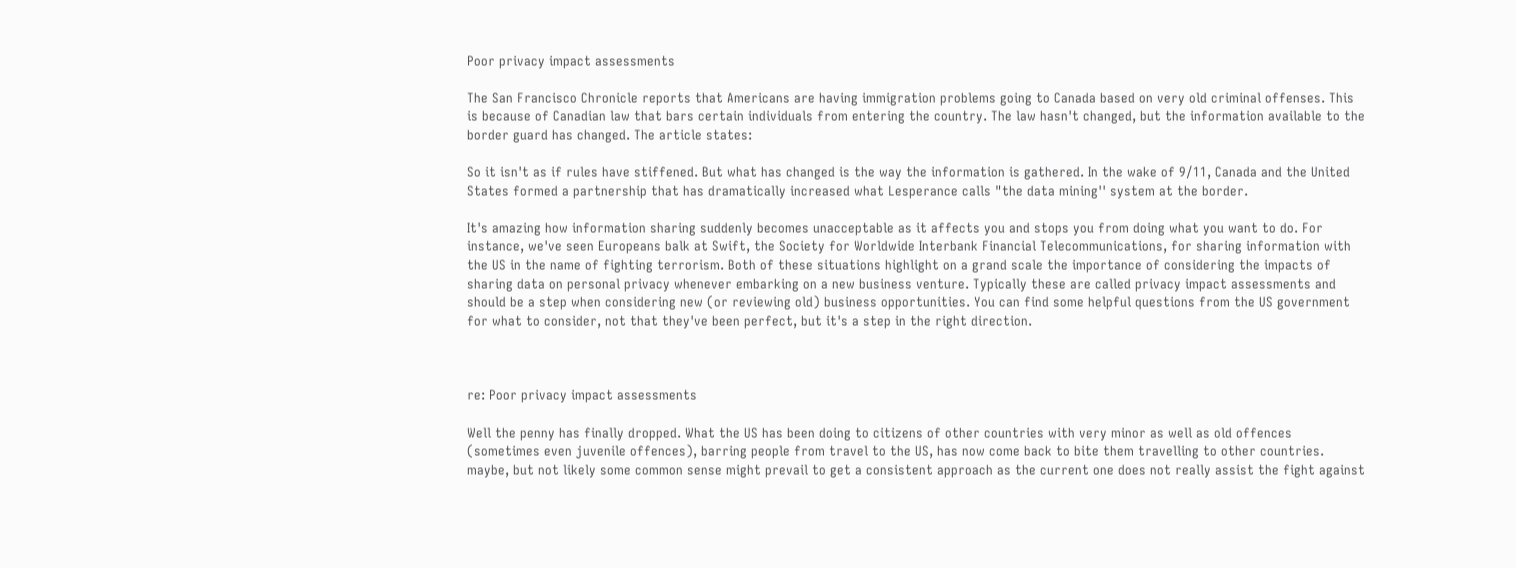Poor privacy impact assessments

The San Francisco Chronicle reports that Americans are having immigration problems going to Canada based on very old criminal offenses. This is because of Canadian law that bars certain individuals from entering the country. The law hasn't changed, but the information available to the border guard has changed. The article states:

So it isn't as if rules have stiffened. But what has changed is the way the information is gathered. In the wake of 9/11, Canada and the United States formed a partnership that has dramatically increased what Lesperance calls "the data mining'' system at the border.

It's amazing how information sharing suddenly becomes unacceptable as it affects you and stops you from doing what you want to do. For instance, we've seen Europeans balk at Swift, the Society for Worldwide Interbank Financial Telecommunications, for sharing information with the US in the name of fighting terrorism. Both of these situations highlight on a grand scale the importance of considering the impacts of sharing data on personal privacy whenever embarking on a new business venture. Typically these are called privacy impact assessments and should be a step when considering new (or reviewing old) business opportunities. You can find some helpful questions from the US government for what to consider, not that they've been perfect, but it's a step in the right direction.



re: Poor privacy impact assessments

Well the penny has finally dropped. What the US has been doing to citizens of other countries with very minor as well as old offences (sometimes even juvenile offences), barring people from travel to the US, has now come back to bite them travelling to other countries. maybe, but not likely some common sense might prevail to get a consistent approach as the current one does not really assist the fight against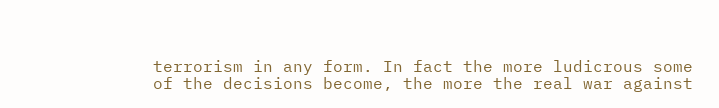terrorism in any form. In fact the more ludicrous some of the decisions become, the more the real war against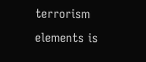terrorism elements is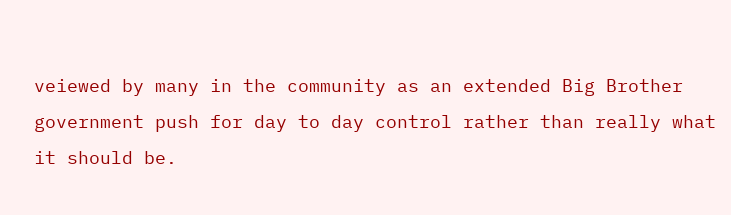veiewed by many in the community as an extended Big Brother government push for day to day control rather than really what it should be.